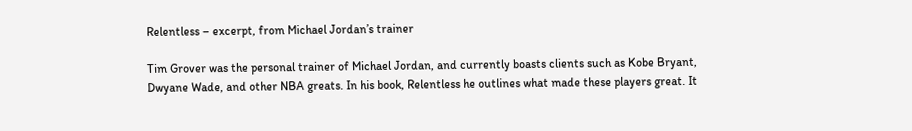Relentless – excerpt, from Michael Jordan’s trainer

Tim Grover was the personal trainer of Michael Jordan, and currently boasts clients such as Kobe Bryant, Dwyane Wade, and other NBA greats. In his book, Relentless he outlines what made these players great. It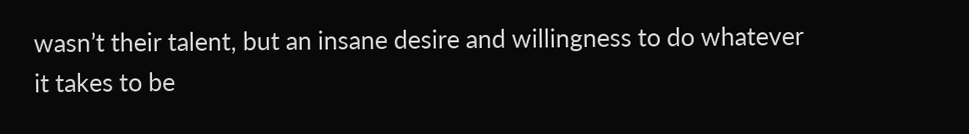wasn’t their talent, but an insane desire and willingness to do whatever it takes to be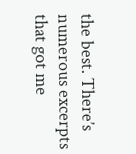the best. There’s numerous excerpts that got me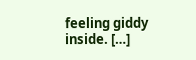feeling giddy inside. […]